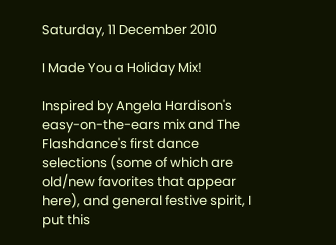Saturday, 11 December 2010

I Made You a Holiday Mix!

Inspired by Angela Hardison's easy-on-the-ears mix and The Flashdance's first dance selections (some of which are old/new favorites that appear here), and general festive spirit, I put this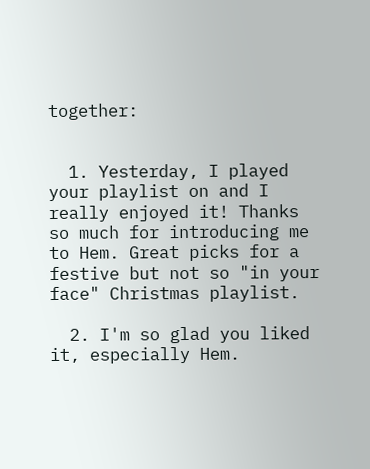together:


  1. Yesterday, I played your playlist on and I really enjoyed it! Thanks so much for introducing me to Hem. Great picks for a festive but not so "in your face" Christmas playlist.

  2. I'm so glad you liked it, especially Hem.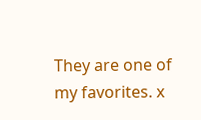They are one of my favorites. x